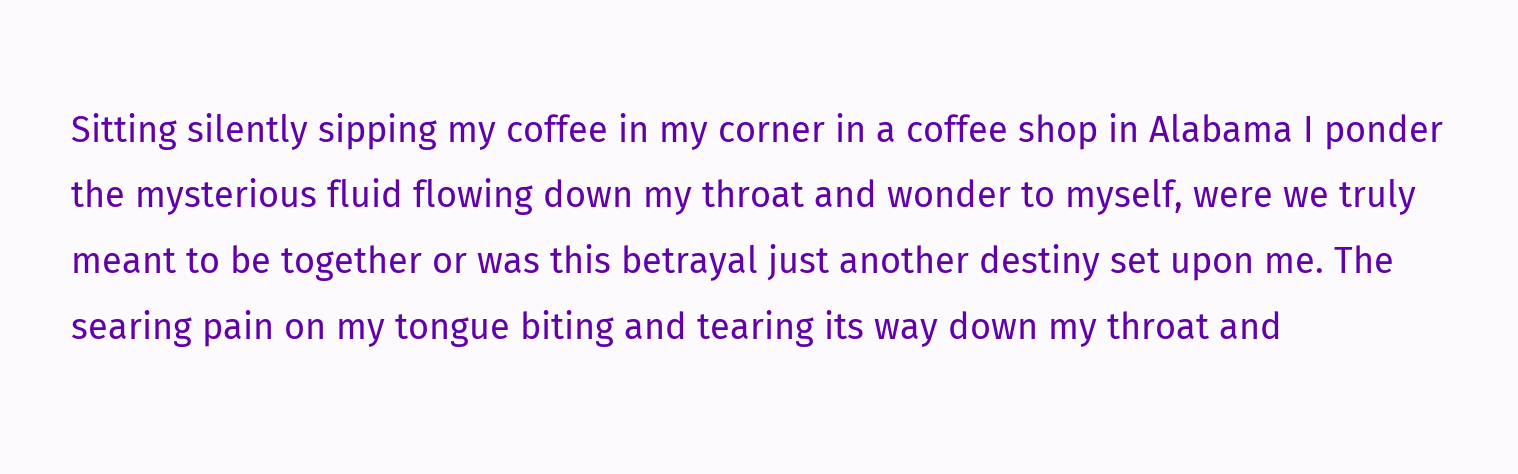Sitting silently sipping my coffee in my corner in a coffee shop in Alabama I ponder the mysterious fluid flowing down my throat and wonder to myself, were we truly meant to be together or was this betrayal just another destiny set upon me. The searing pain on my tongue biting and tearing its way down my throat and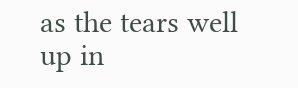as the tears well up in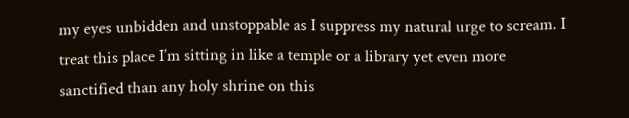my eyes unbidden and unstoppable as I suppress my natural urge to scream. I treat this place I’m sitting in like a temple or a library yet even more sanctified than any holy shrine on this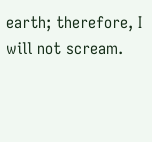earth; therefore, I will not scream.